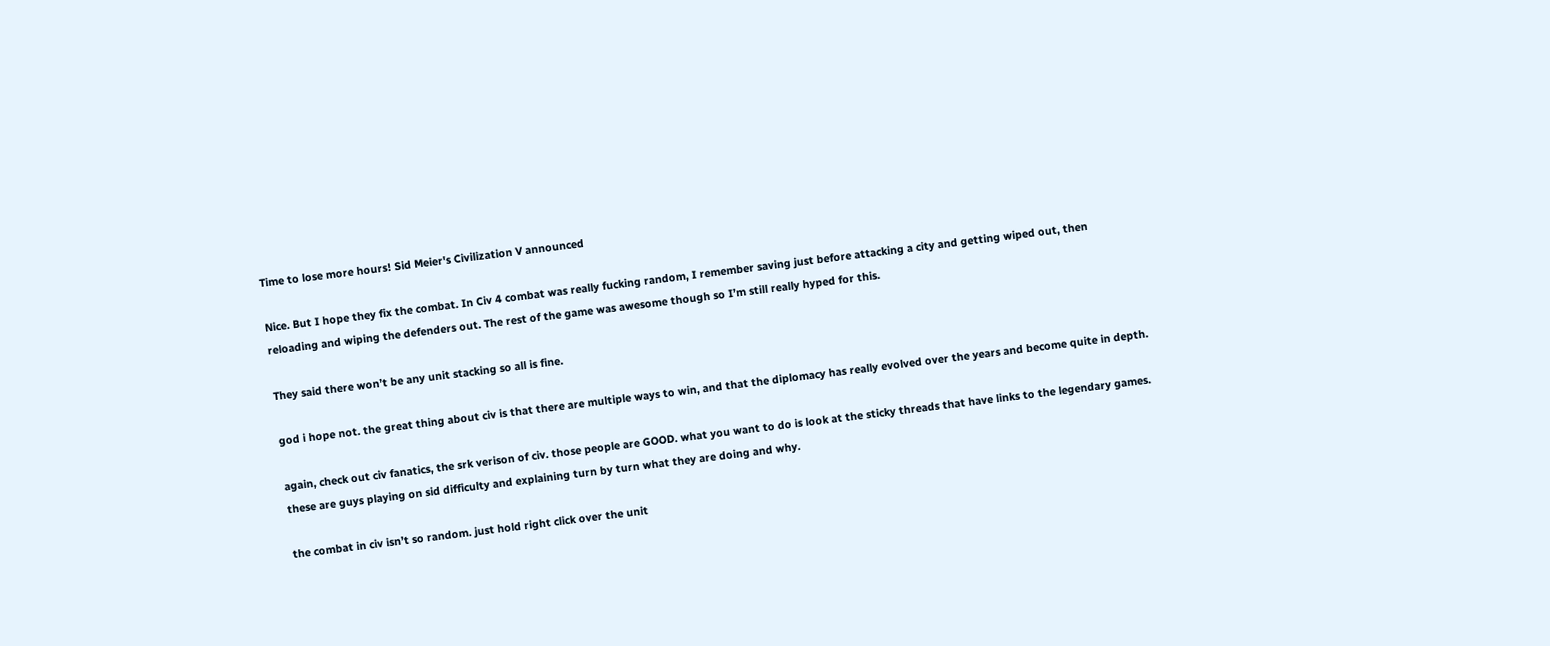Time to lose more hours! Sid Meier's Civilization V announced

Nice. But I hope they fix the combat. In Civ 4 combat was really fucking random, I remember saving just before attacking a city and getting wiped out, then reloading and wiping the defenders out. The rest of the game was awesome though so I’m still really hyped for this.

They said there won’t be any unit stacking so all is fine.

god i hope not. the great thing about civ is that there are multiple ways to win, and that the diplomacy has really evolved over the years and become quite in depth.

again, check out civ fanatics, the srk verison of civ. those people are GOOD. what you want to do is look at the sticky threads that have links to the legendary games. these are guys playing on sid difficulty and explaining turn by turn what they are doing and why.

the combat in civ isn’t so random. just hold right click over the unit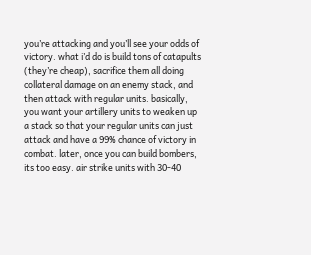you’re attacking and you’ll see your odds of victory. what i’d do is build tons of catapults (they’re cheap), sacrifice them all doing collateral damage on an enemy stack, and then attack with regular units. basically, you want your artillery units to weaken up a stack so that your regular units can just attack and have a 99% chance of victory in combat. later, once you can build bombers, its too easy. air strike units with 30-40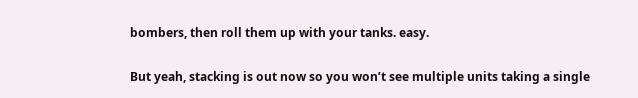bombers, then roll them up with your tanks. easy.

But yeah, stacking is out now so you won’t see multiple units taking a single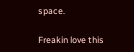space.

Freakin love this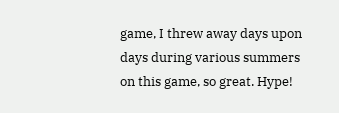game, I threw away days upon days during various summers on this game, so great. Hype!